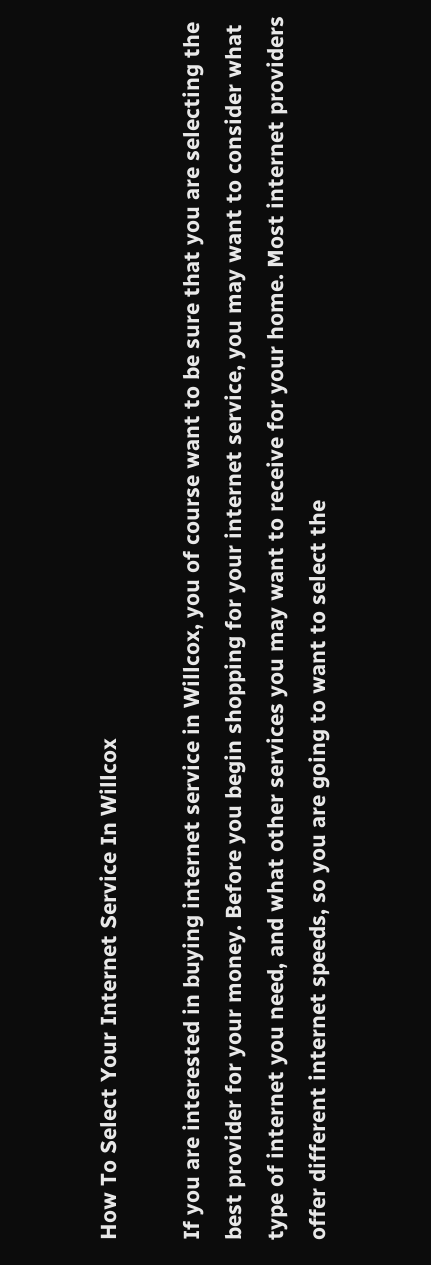How To Select Your Internet Service In Willcox

If you are interested in buying internet service in Willcox, you of course want to be sure that you are selecting the best provider for your money. Before you begin shopping for your internet service, you may want to consider what type of internet you need, and what other services you may want to receive for your home. Most internet providers offer different internet speeds, so you are going to want to select the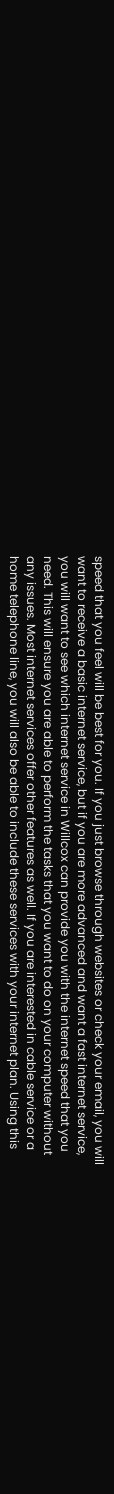speed that you feel will be best for you. If you just browse through websites or check your email, you will want to receive a basic internet service, but if you are more advanced and want a fast internet service, you will want to see which internet service in Willcox can provide you with the internet speed that you need. This will ensure you are able to perform the tasks that you want to do on your computer without any issues. Most internet services offer other features as well. If you are interested in cable service or a home telephone line, you will also be able to include these services with your internet plan. Using this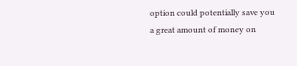option could potentially save you a great amount of money on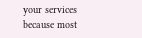your services because most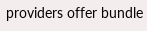providers offer bundle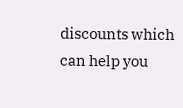discounts which can help you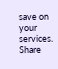save on your services. Share